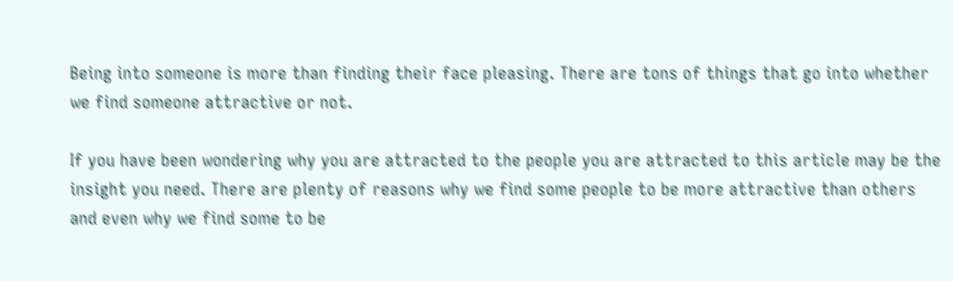Being into someone is more than finding their face pleasing. There are tons of things that go into whether we find someone attractive or not.

If you have been wondering why you are attracted to the people you are attracted to this article may be the insight you need. There are plenty of reasons why we find some people to be more attractive than others and even why we find some to be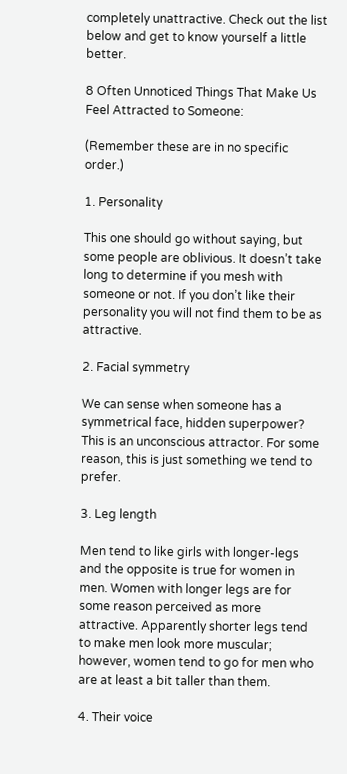completely unattractive. Check out the list below and get to know yourself a little better.

8 Often Unnoticed Things That Make Us Feel Attracted to Someone:

(Remember these are in no specific order.)

1. Personality

This one should go without saying, but some people are oblivious. It doesn’t take long to determine if you mesh with someone or not. If you don’t like their personality you will not find them to be as attractive.

2. Facial symmetry

We can sense when someone has a symmetrical face, hidden superpower? This is an unconscious attractor. For some reason, this is just something we tend to prefer.

3. Leg length

Men tend to like girls with longer-legs and the opposite is true for women in men. Women with longer legs are for some reason perceived as more attractive. Apparently shorter legs tend to make men look more muscular; however, women tend to go for men who are at least a bit taller than them.

4. Their voice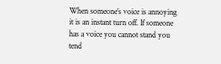When someone’s voice is annoying it is an instant turn off. If someone has a voice you cannot stand you tend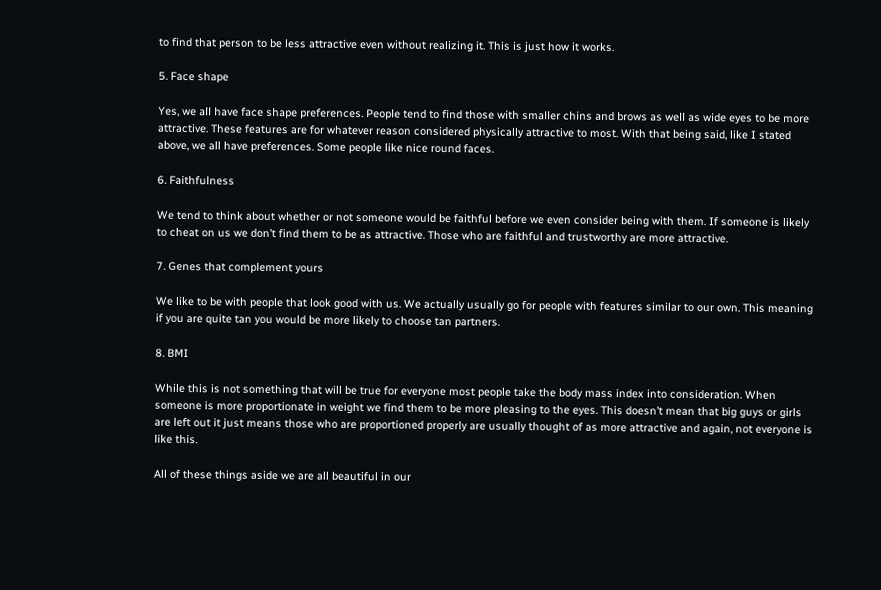to find that person to be less attractive even without realizing it. This is just how it works.

5. Face shape

Yes, we all have face shape preferences. People tend to find those with smaller chins and brows as well as wide eyes to be more attractive. These features are for whatever reason considered physically attractive to most. With that being said, like I stated above, we all have preferences. Some people like nice round faces.

6. Faithfulness

We tend to think about whether or not someone would be faithful before we even consider being with them. If someone is likely to cheat on us we don’t find them to be as attractive. Those who are faithful and trustworthy are more attractive.

7. Genes that complement yours

We like to be with people that look good with us. We actually usually go for people with features similar to our own. This meaning if you are quite tan you would be more likely to choose tan partners.

8. BMI

While this is not something that will be true for everyone most people take the body mass index into consideration. When someone is more proportionate in weight we find them to be more pleasing to the eyes. This doesn’t mean that big guys or girls are left out it just means those who are proportioned properly are usually thought of as more attractive and again, not everyone is like this.

All of these things aside we are all beautiful in our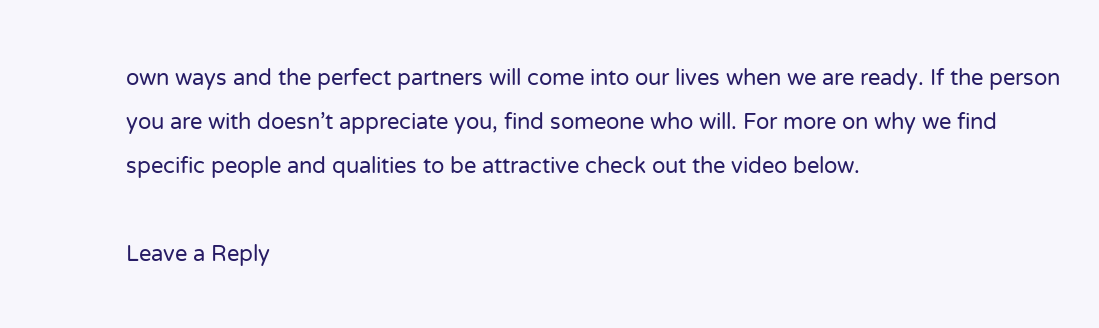own ways and the perfect partners will come into our lives when we are ready. If the person you are with doesn’t appreciate you, find someone who will. For more on why we find specific people and qualities to be attractive check out the video below.

Leave a Reply